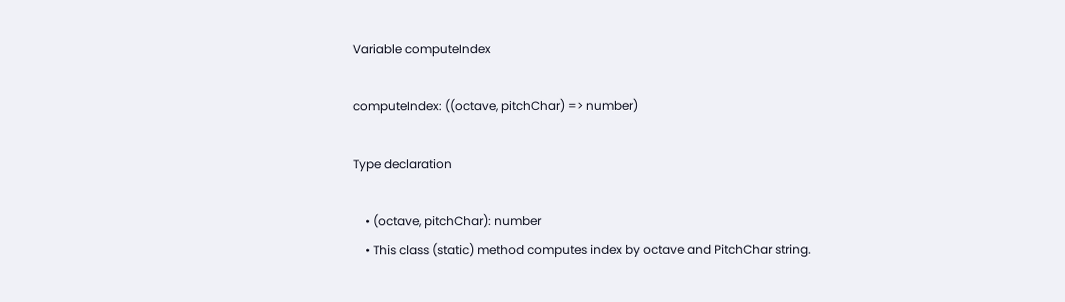Variable computeIndex

computeIndex: ((octave, pitchChar) => number)

Type declaration

    • (octave, pitchChar): number
    • This class (static) method computes index by octave and PitchChar string.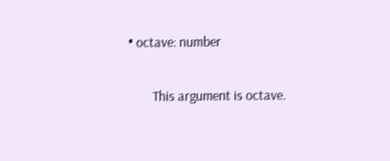• octave: number

        This argument is octave.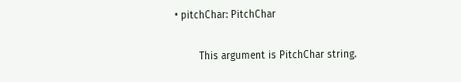• pitchChar: PitchChar

        This argument is PitchChar string.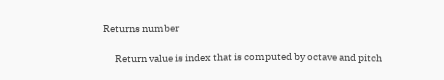Returns number

      Return value is index that is computed by octave and pitch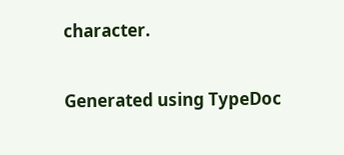character.

Generated using TypeDoc